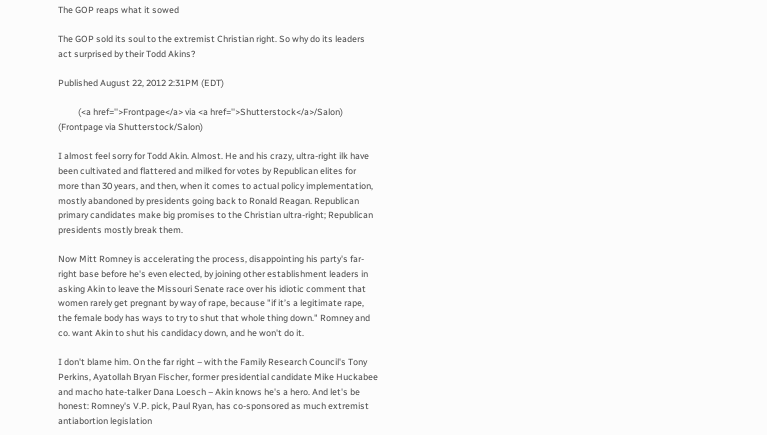The GOP reaps what it sowed

The GOP sold its soul to the extremist Christian right. So why do its leaders act surprised by their Todd Akins?

Published August 22, 2012 2:31PM (EDT)

          (<a href=''>Frontpage</a> via <a href=''>Shutterstock</a>/Salon)
(Frontpage via Shutterstock/Salon)

I almost feel sorry for Todd Akin. Almost. He and his crazy, ultra-right ilk have been cultivated and flattered and milked for votes by Republican elites for more than 30 years, and then, when it comes to actual policy implementation, mostly abandoned by presidents going back to Ronald Reagan. Republican primary candidates make big promises to the Christian ultra-right; Republican presidents mostly break them.

Now Mitt Romney is accelerating the process, disappointing his party's far-right base before he's even elected, by joining other establishment leaders in asking Akin to leave the Missouri Senate race over his idiotic comment that women rarely get pregnant by way of rape, because "if it’s a legitimate rape, the female body has ways to try to shut that whole thing down." Romney and co. want Akin to shut his candidacy down, and he won't do it.

I don't blame him. On the far right – with the Family Research Council's Tony Perkins, Ayatollah Bryan Fischer, former presidential candidate Mike Huckabee and macho hate-talker Dana Loesch – Akin knows he's a hero. And let's be honest: Romney's V.P. pick, Paul Ryan, has co-sponsored as much extremist antiabortion legislation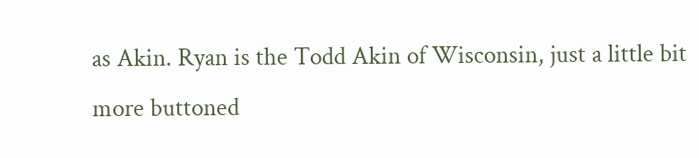as Akin. Ryan is the Todd Akin of Wisconsin, just a little bit more buttoned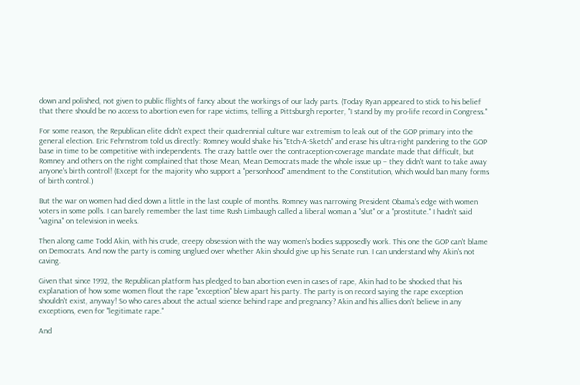down and polished, not given to public flights of fancy about the workings of our lady parts. (Today Ryan appeared to stick to his belief that there should be no access to abortion even for rape victims, telling a Pittsburgh reporter, "I stand by my pro-life record in Congress."

For some reason, the Republican elite didn't expect their quadrennial culture war extremism to leak out of the GOP primary into the general election. Eric Fehrnstrom told us directly: Romney would shake his "Etch-A-Sketch" and erase his ultra-right pandering to the GOP base in time to be competitive with independents. The crazy battle over the contraception-coverage mandate made that difficult, but Romney and others on the right complained that those Mean, Mean Democrats made the whole issue up – they didn't want to take away anyone's birth control! (Except for the majority who support a "personhood" amendment to the Constitution, which would ban many forms of birth control.)

But the war on women had died down a little in the last couple of months. Romney was narrowing President Obama's edge with women voters in some polls. I can barely remember the last time Rush Limbaugh called a liberal woman a "slut" or a "prostitute." I hadn't said "vagina" on television in weeks.

Then along came Todd Akin, with his crude, creepy obsession with the way women's bodies supposedly work. This one the GOP can't blame on Democrats. And now the party is coming unglued over whether Akin should give up his Senate run. I can understand why Akin's not caving.

Given that since 1992, the Republican platform has pledged to ban abortion even in cases of rape, Akin had to be shocked that his explanation of how some women flout the rape "exception" blew apart his party. The party is on record saying the rape exception shouldn't exist, anyway! So who cares about the actual science behind rape and pregnancy? Akin and his allies don't believe in any exceptions, even for "legitimate rape."

And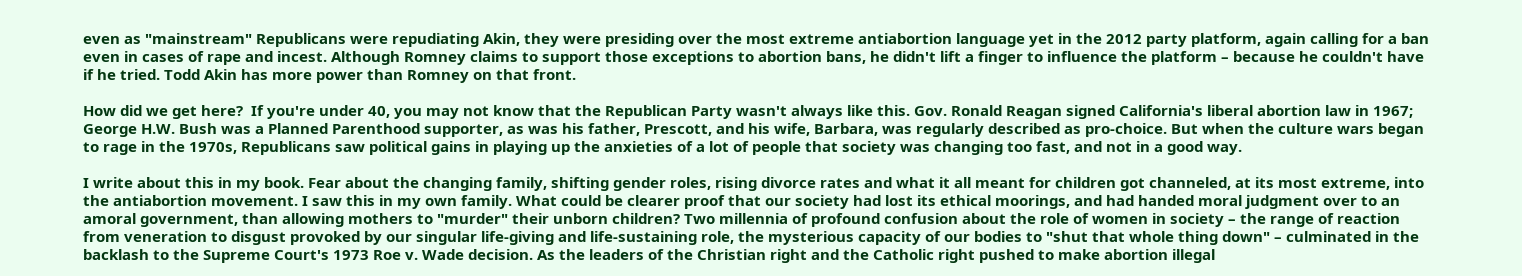even as "mainstream" Republicans were repudiating Akin, they were presiding over the most extreme antiabortion language yet in the 2012 party platform, again calling for a ban even in cases of rape and incest. Although Romney claims to support those exceptions to abortion bans, he didn't lift a finger to influence the platform – because he couldn't have if he tried. Todd Akin has more power than Romney on that front.

How did we get here?  If you're under 40, you may not know that the Republican Party wasn't always like this. Gov. Ronald Reagan signed California's liberal abortion law in 1967; George H.W. Bush was a Planned Parenthood supporter, as was his father, Prescott, and his wife, Barbara, was regularly described as pro-choice. But when the culture wars began to rage in the 1970s, Republicans saw political gains in playing up the anxieties of a lot of people that society was changing too fast, and not in a good way.

I write about this in my book. Fear about the changing family, shifting gender roles, rising divorce rates and what it all meant for children got channeled, at its most extreme, into the antiabortion movement. I saw this in my own family. What could be clearer proof that our society had lost its ethical moorings, and had handed moral judgment over to an amoral government, than allowing mothers to "murder" their unborn children? Two millennia of profound confusion about the role of women in society – the range of reaction from veneration to disgust provoked by our singular life-giving and life-sustaining role, the mysterious capacity of our bodies to "shut that whole thing down" – culminated in the backlash to the Supreme Court's 1973 Roe v. Wade decision. As the leaders of the Christian right and the Catholic right pushed to make abortion illegal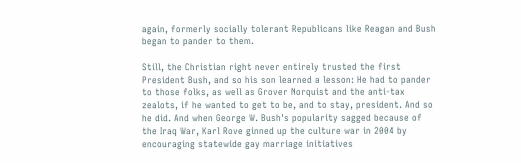again, formerly socially tolerant Republicans like Reagan and Bush began to pander to them.

Still, the Christian right never entirely trusted the first President Bush, and so his son learned a lesson: He had to pander to those folks, as well as Grover Norquist and the anti-tax zealots, if he wanted to get to be, and to stay, president. And so he did. And when George W. Bush's popularity sagged because of the Iraq War, Karl Rove ginned up the culture war in 2004 by encouraging statewide gay marriage initiatives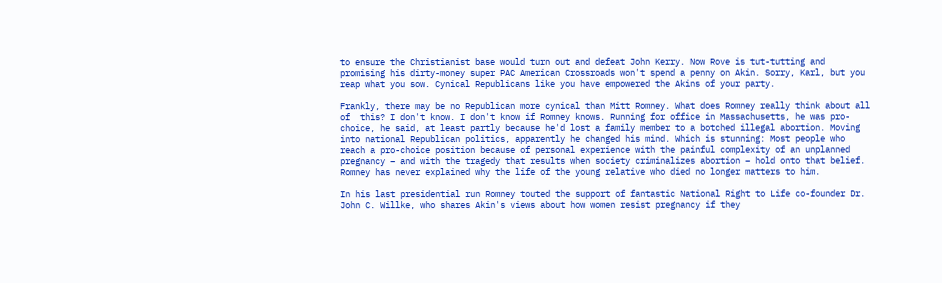to ensure the Christianist base would turn out and defeat John Kerry. Now Rove is tut-tutting and promising his dirty-money super PAC American Crossroads won't spend a penny on Akin. Sorry, Karl, but you reap what you sow. Cynical Republicans like you have empowered the Akins of your party.

Frankly, there may be no Republican more cynical than Mitt Romney. What does Romney really think about all of  this? I don't know. I don't know if Romney knows. Running for office in Massachusetts, he was pro-choice, he said, at least partly because he'd lost a family member to a botched illegal abortion. Moving into national Republican politics, apparently he changed his mind. Which is stunning: Most people who reach a pro-choice position because of personal experience with the painful complexity of an unplanned pregnancy – and with the tragedy that results when society criminalizes abortion – hold onto that belief. Romney has never explained why the life of the young relative who died no longer matters to him.

In his last presidential run Romney touted the support of fantastic National Right to Life co-founder Dr. John C. Willke, who shares Akin's views about how women resist pregnancy if they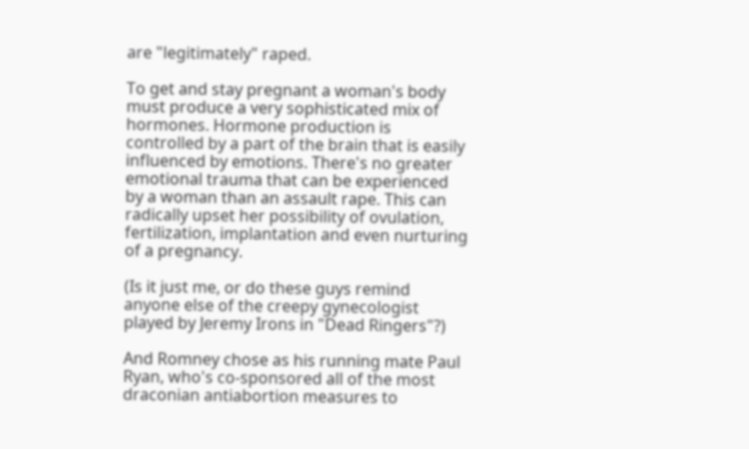are "legitimately" raped.

To get and stay pregnant a woman's body must produce a very sophisticated mix of hormones. Hormone production is controlled by a part of the brain that is easily influenced by emotions. There's no greater emotional trauma that can be experienced by a woman than an assault rape. This can radically upset her possibility of ovulation, fertilization, implantation and even nurturing of a pregnancy.

(Is it just me, or do these guys remind anyone else of the creepy gynecologist played by Jeremy Irons in "Dead Ringers"?)

And Romney chose as his running mate Paul Ryan, who's co-sponsored all of the most draconian antiabortion measures to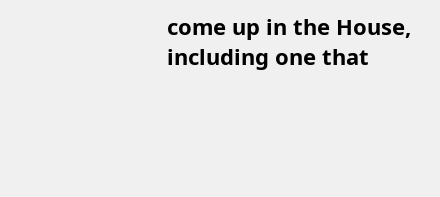come up in the House, including one that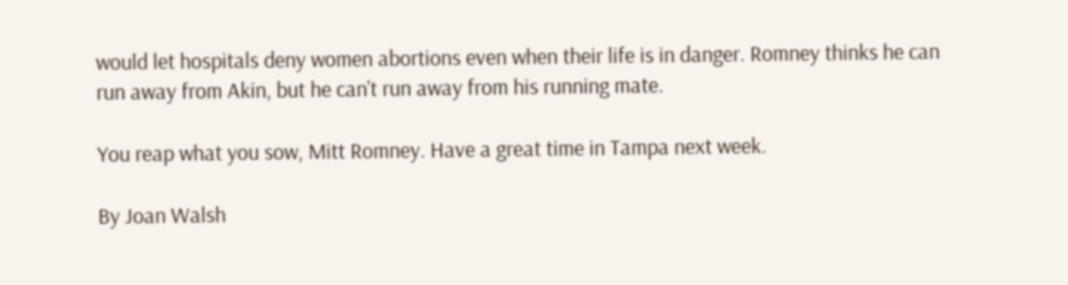would let hospitals deny women abortions even when their life is in danger. Romney thinks he can run away from Akin, but he can't run away from his running mate.

You reap what you sow, Mitt Romney. Have a great time in Tampa next week.

By Joan Walsh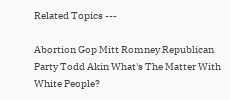Related Topics ---

Abortion Gop Mitt Romney Republican Party Todd Akin What's The Matter With White People?